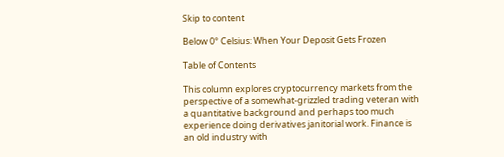Skip to content

Below 0° Celsius: When Your Deposit Gets Frozen

Table of Contents

This column explores cryptocurrency markets from the perspective of a somewhat-grizzled trading veteran with a quantitative background and perhaps too much experience doing derivatives janitorial work. Finance is an old industry with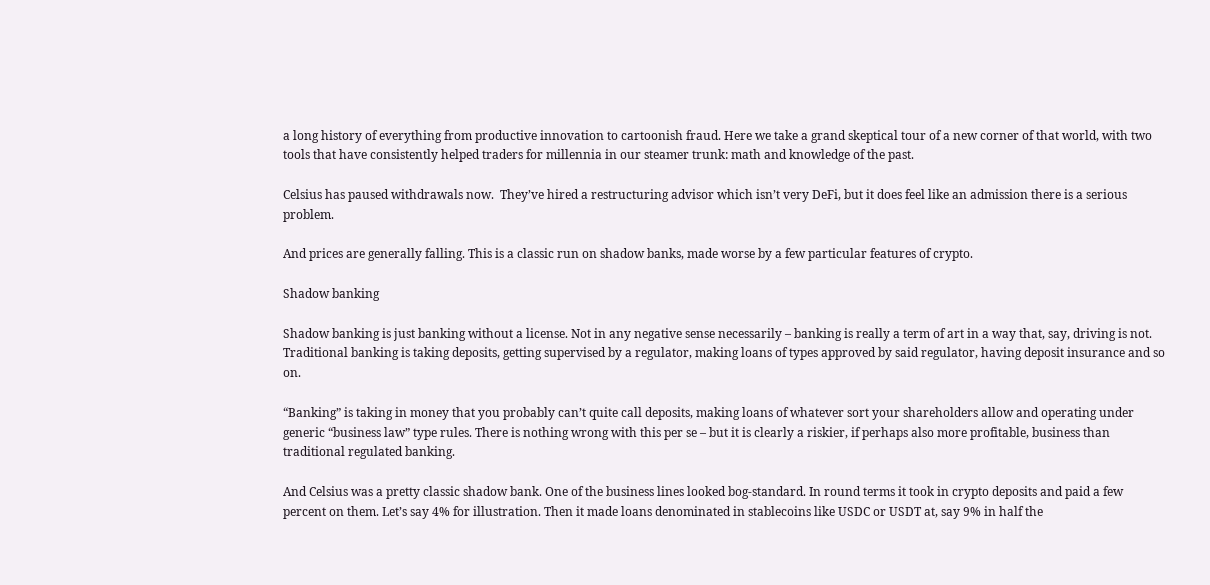a long history of everything from productive innovation to cartoonish fraud. Here we take a grand skeptical tour of a new corner of that world, with two tools that have consistently helped traders for millennia in our steamer trunk: math and knowledge of the past.

Celsius has paused withdrawals now.  They’ve hired a restructuring advisor which isn’t very DeFi, but it does feel like an admission there is a serious problem.

And prices are generally falling. This is a classic run on shadow banks, made worse by a few particular features of crypto.

Shadow banking

Shadow banking is just banking without a license. Not in any negative sense necessarily – banking is really a term of art in a way that, say, driving is not. Traditional banking is taking deposits, getting supervised by a regulator, making loans of types approved by said regulator, having deposit insurance and so on.

“Banking” is taking in money that you probably can’t quite call deposits, making loans of whatever sort your shareholders allow and operating under generic “business law” type rules. There is nothing wrong with this per se – but it is clearly a riskier, if perhaps also more profitable, business than traditional regulated banking.

And Celsius was a pretty classic shadow bank. One of the business lines looked bog-standard. In round terms it took in crypto deposits and paid a few percent on them. Let’s say 4% for illustration. Then it made loans denominated in stablecoins like USDC or USDT at, say 9% in half the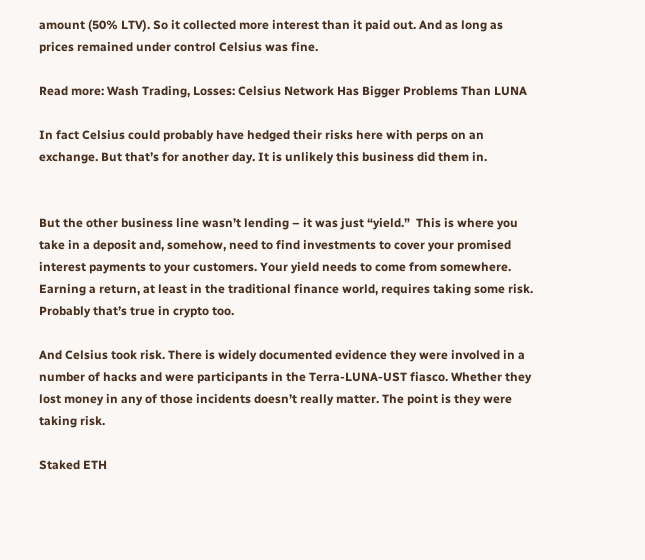amount (50% LTV). So it collected more interest than it paid out. And as long as prices remained under control Celsius was fine.

Read more: Wash Trading, Losses: Celsius Network Has Bigger Problems Than LUNA

In fact Celsius could probably have hedged their risks here with perps on an exchange. But that’s for another day. It is unlikely this business did them in.


But the other business line wasn’t lending – it was just “yield.”  This is where you take in a deposit and, somehow, need to find investments to cover your promised interest payments to your customers. Your yield needs to come from somewhere. Earning a return, at least in the traditional finance world, requires taking some risk. Probably that’s true in crypto too.

And Celsius took risk. There is widely documented evidence they were involved in a number of hacks and were participants in the Terra-LUNA-UST fiasco. Whether they lost money in any of those incidents doesn’t really matter. The point is they were taking risk.

Staked ETH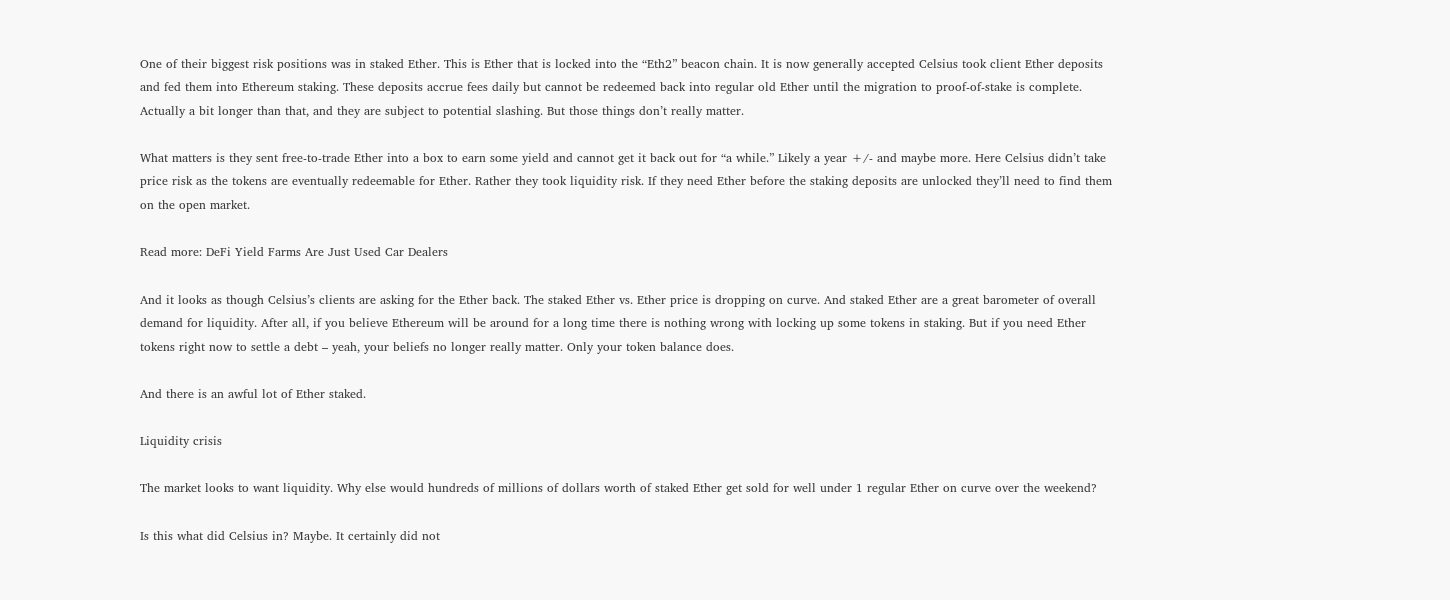One of their biggest risk positions was in staked Ether. This is Ether that is locked into the “Eth2” beacon chain. It is now generally accepted Celsius took client Ether deposits and fed them into Ethereum staking. These deposits accrue fees daily but cannot be redeemed back into regular old Ether until the migration to proof-of-stake is complete. Actually a bit longer than that, and they are subject to potential slashing. But those things don’t really matter.

What matters is they sent free-to-trade Ether into a box to earn some yield and cannot get it back out for “a while.” Likely a year +/- and maybe more. Here Celsius didn’t take price risk as the tokens are eventually redeemable for Ether. Rather they took liquidity risk. If they need Ether before the staking deposits are unlocked they’ll need to find them on the open market.

Read more: DeFi Yield Farms Are Just Used Car Dealers

And it looks as though Celsius’s clients are asking for the Ether back. The staked Ether vs. Ether price is dropping on curve. And staked Ether are a great barometer of overall demand for liquidity. After all, if you believe Ethereum will be around for a long time there is nothing wrong with locking up some tokens in staking. But if you need Ether tokens right now to settle a debt – yeah, your beliefs no longer really matter. Only your token balance does.

And there is an awful lot of Ether staked.

Liquidity crisis

The market looks to want liquidity. Why else would hundreds of millions of dollars worth of staked Ether get sold for well under 1 regular Ether on curve over the weekend?

Is this what did Celsius in? Maybe. It certainly did not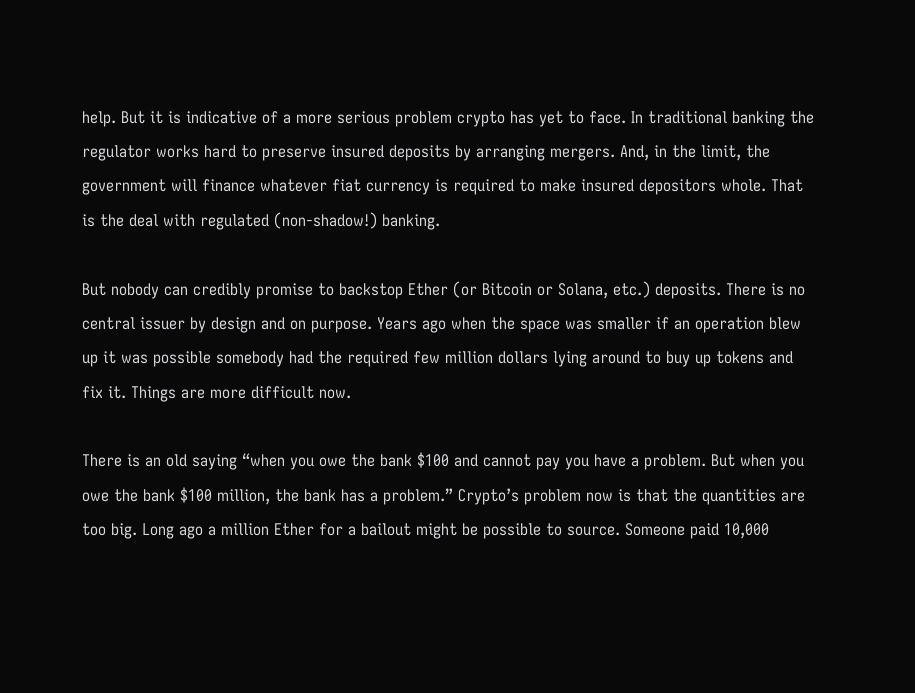help. But it is indicative of a more serious problem crypto has yet to face. In traditional banking the regulator works hard to preserve insured deposits by arranging mergers. And, in the limit, the government will finance whatever fiat currency is required to make insured depositors whole. That is the deal with regulated (non-shadow!) banking.

But nobody can credibly promise to backstop Ether (or Bitcoin or Solana, etc.) deposits. There is no central issuer by design and on purpose. Years ago when the space was smaller if an operation blew up it was possible somebody had the required few million dollars lying around to buy up tokens and fix it. Things are more difficult now.

There is an old saying “when you owe the bank $100 and cannot pay you have a problem. But when you owe the bank $100 million, the bank has a problem.” Crypto’s problem now is that the quantities are too big. Long ago a million Ether for a bailout might be possible to source. Someone paid 10,000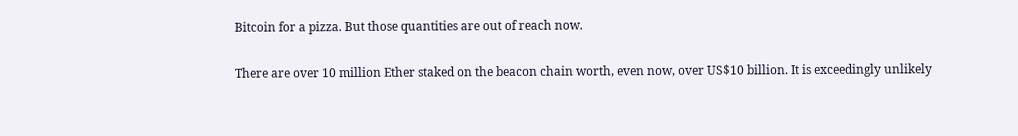Bitcoin for a pizza. But those quantities are out of reach now.

There are over 10 million Ether staked on the beacon chain worth, even now, over US$10 billion. It is exceedingly unlikely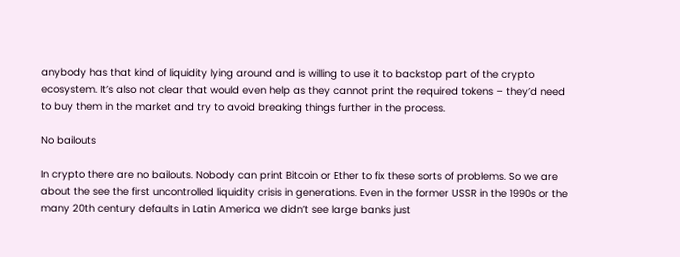anybody has that kind of liquidity lying around and is willing to use it to backstop part of the crypto ecosystem. It’s also not clear that would even help as they cannot print the required tokens – they’d need to buy them in the market and try to avoid breaking things further in the process.

No bailouts

In crypto there are no bailouts. Nobody can print Bitcoin or Ether to fix these sorts of problems. So we are about the see the first uncontrolled liquidity crisis in generations. Even in the former USSR in the 1990s or the many 20th century defaults in Latin America we didn’t see large banks just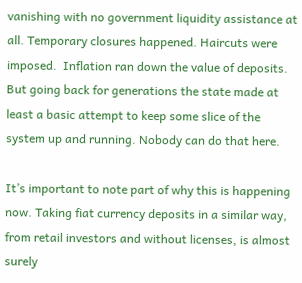vanishing with no government liquidity assistance at all. Temporary closures happened. Haircuts were imposed.  Inflation ran down the value of deposits. But going back for generations the state made at least a basic attempt to keep some slice of the system up and running. Nobody can do that here.

It’s important to note part of why this is happening now. Taking fiat currency deposits in a similar way, from retail investors and without licenses, is almost surely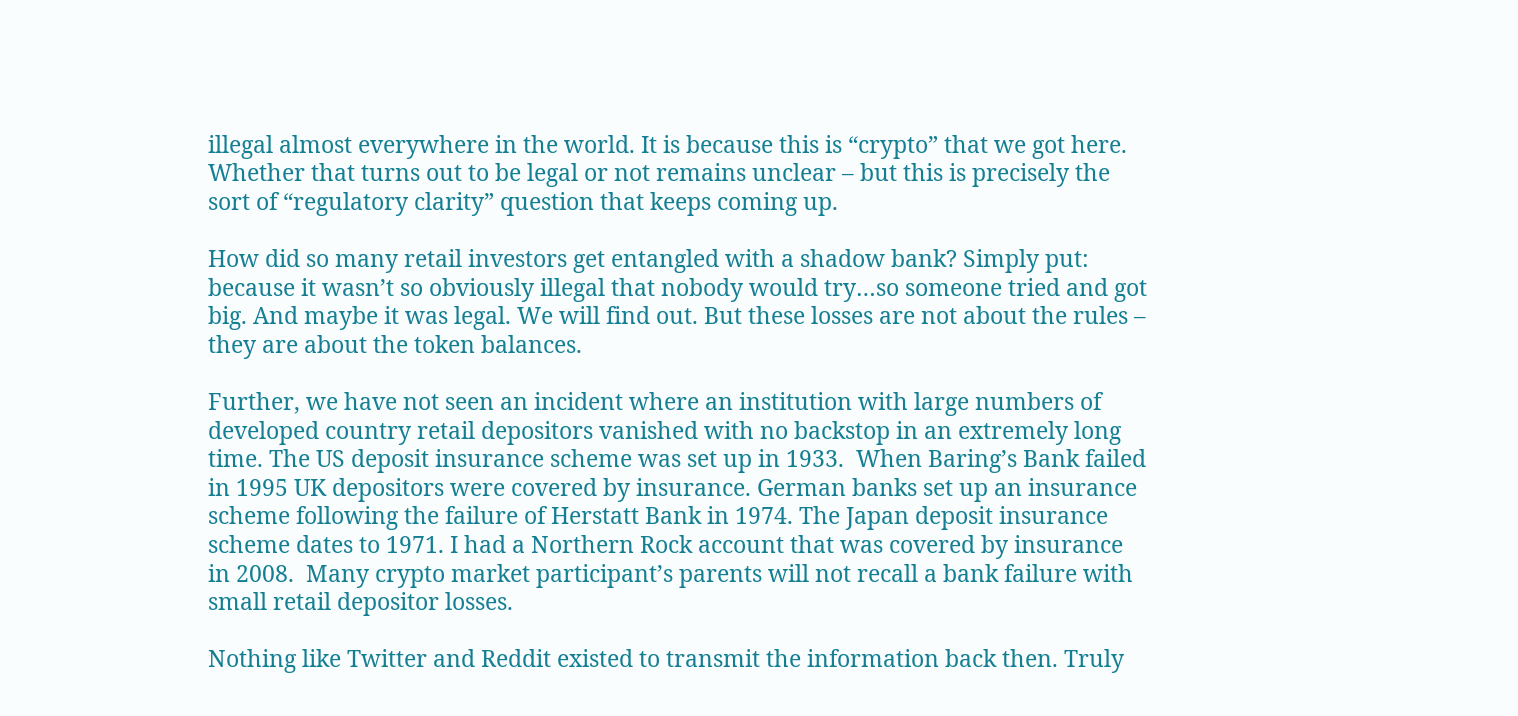illegal almost everywhere in the world. It is because this is “crypto” that we got here. Whether that turns out to be legal or not remains unclear – but this is precisely the sort of “regulatory clarity” question that keeps coming up.

How did so many retail investors get entangled with a shadow bank? Simply put: because it wasn’t so obviously illegal that nobody would try…so someone tried and got big. And maybe it was legal. We will find out. But these losses are not about the rules – they are about the token balances.

Further, we have not seen an incident where an institution with large numbers of developed country retail depositors vanished with no backstop in an extremely long time. The US deposit insurance scheme was set up in 1933.  When Baring’s Bank failed in 1995 UK depositors were covered by insurance. German banks set up an insurance scheme following the failure of Herstatt Bank in 1974. The Japan deposit insurance scheme dates to 1971. I had a Northern Rock account that was covered by insurance in 2008.  Many crypto market participant’s parents will not recall a bank failure with small retail depositor losses.

Nothing like Twitter and Reddit existed to transmit the information back then. Truly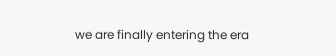we are finally entering the era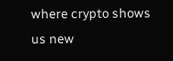where crypto shows us new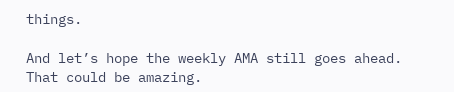things.

And let’s hope the weekly AMA still goes ahead. That could be amazing.